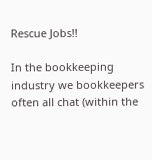Rescue Jobs!!

In the bookkeeping industry we bookkeepers often all chat (within the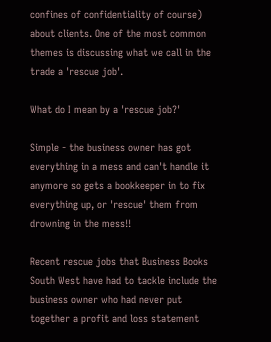confines of confidentiality of course) about clients. One of the most common themes is discussing what we call in the trade a 'rescue job'.

What do I mean by a 'rescue job?'

Simple - the business owner has got everything in a mess and can't handle it anymore so gets a bookkeeper in to fix everything up, or 'rescue' them from drowning in the mess!!

Recent rescue jobs that Business Books South West have had to tackle include the business owner who had never put together a profit and loss statement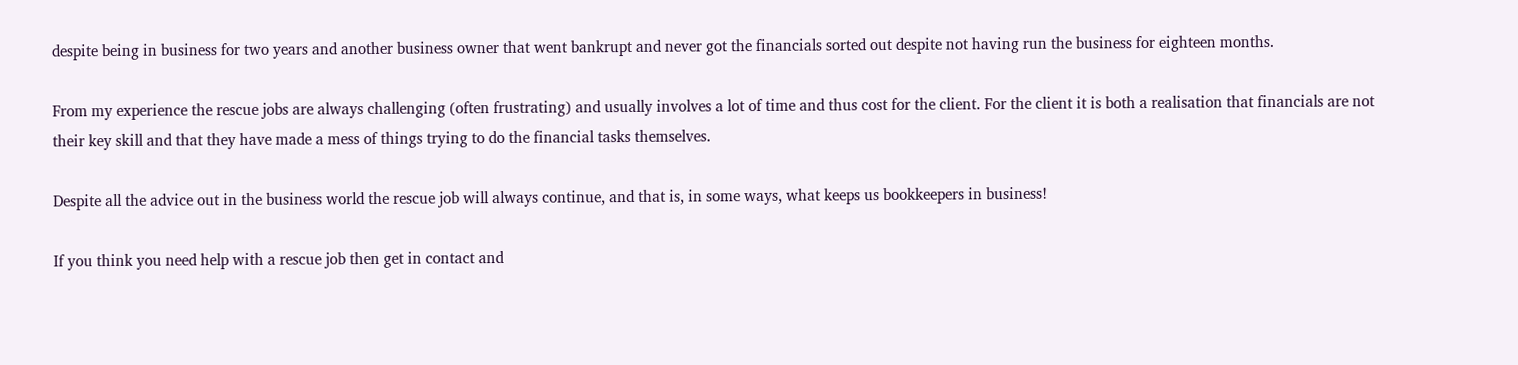despite being in business for two years and another business owner that went bankrupt and never got the financials sorted out despite not having run the business for eighteen months.

From my experience the rescue jobs are always challenging (often frustrating) and usually involves a lot of time and thus cost for the client. For the client it is both a realisation that financials are not their key skill and that they have made a mess of things trying to do the financial tasks themselves.

Despite all the advice out in the business world the rescue job will always continue, and that is, in some ways, what keeps us bookkeepers in business!

If you think you need help with a rescue job then get in contact and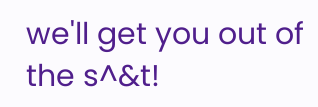we'll get you out of the s^&t!